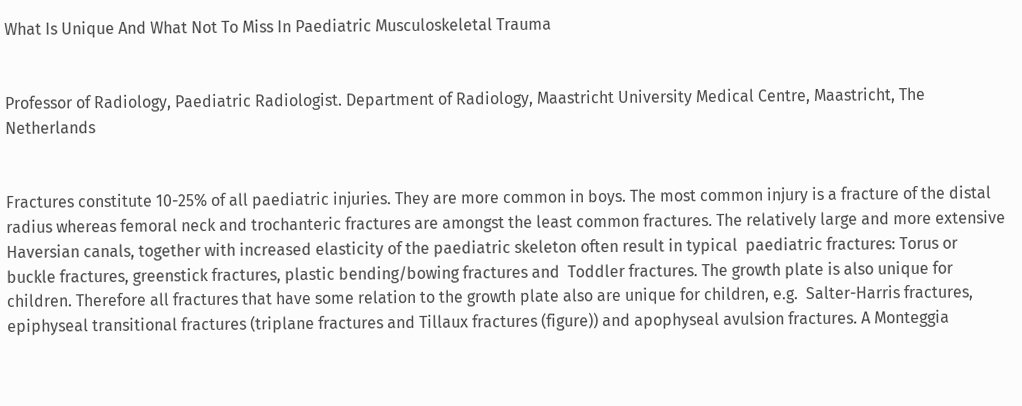What Is Unique And What Not To Miss In Paediatric Musculoskeletal Trauma


Professor of Radiology, Paediatric Radiologist. Department of Radiology, Maastricht University Medical Centre, Maastricht, The Netherlands


Fractures constitute 10-25% of all paediatric injuries. They are more common in boys. The most common injury is a fracture of the distal radius whereas femoral neck and trochanteric fractures are amongst the least common fractures. The relatively large and more extensive Haversian canals, together with increased elasticity of the paediatric skeleton often result in typical  paediatric fractures: Torus or buckle fractures, greenstick fractures, plastic bending/bowing fractures and  Toddler fractures. The growth plate is also unique for children. Therefore all fractures that have some relation to the growth plate also are unique for children, e.g.  Salter-Harris fractures, epiphyseal transitional fractures (triplane fractures and Tillaux fractures (figure)) and apophyseal avulsion fractures. A Monteggia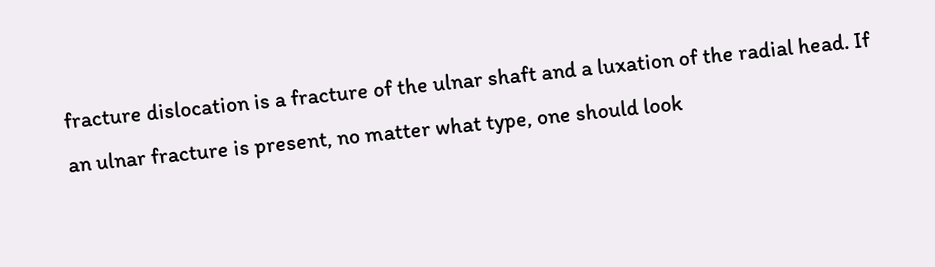fracture dislocation is a fracture of the ulnar shaft and a luxation of the radial head. If an ulnar fracture is present, no matter what type, one should look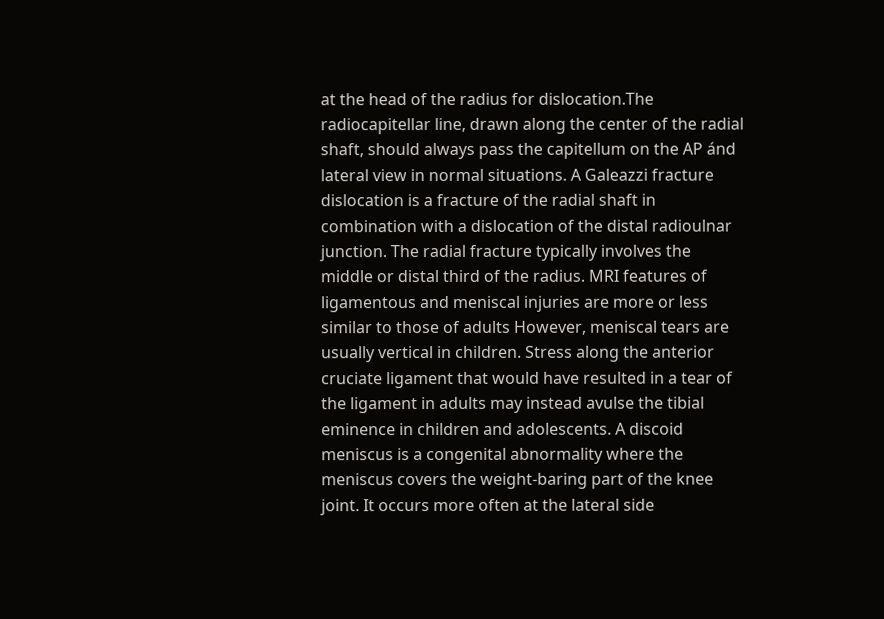at the head of the radius for dislocation.The radiocapitellar line, drawn along the center of the radial shaft, should always pass the capitellum on the AP ánd lateral view in normal situations. A Galeazzi fracture dislocation is a fracture of the radial shaft in combination with a dislocation of the distal radioulnar junction. The radial fracture typically involves the middle or distal third of the radius. MRI features of ligamentous and meniscal injuries are more or less similar to those of adults However, meniscal tears are usually vertical in children. Stress along the anterior cruciate ligament that would have resulted in a tear of the ligament in adults may instead avulse the tibial eminence in children and adolescents. A discoid meniscus is a congenital abnormality where the meniscus covers the weight-baring part of the knee joint. It occurs more often at the lateral side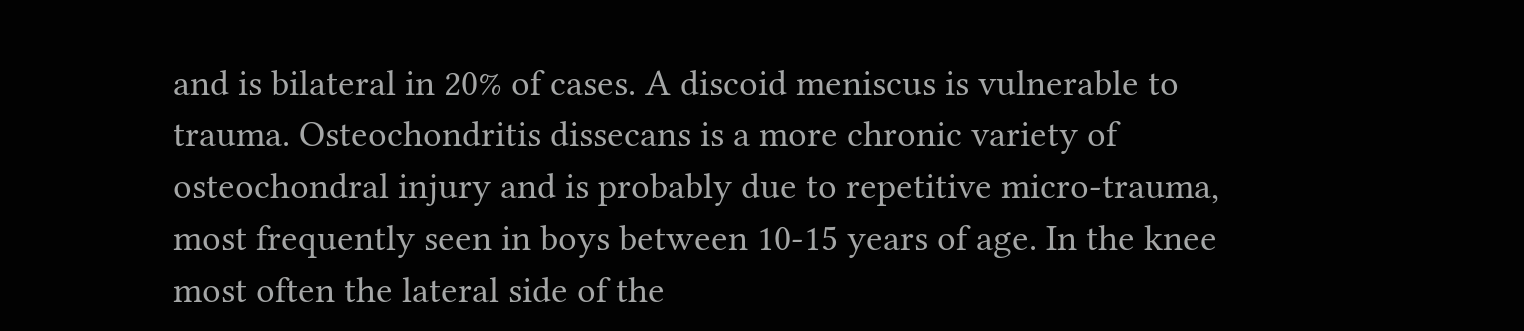and is bilateral in 20% of cases. A discoid meniscus is vulnerable to trauma. Osteochondritis dissecans is a more chronic variety of osteochondral injury and is probably due to repetitive micro-trauma, most frequently seen in boys between 10-15 years of age. In the knee most often the lateral side of the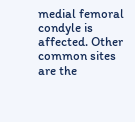medial femoral condyle is affected. Other common sites are the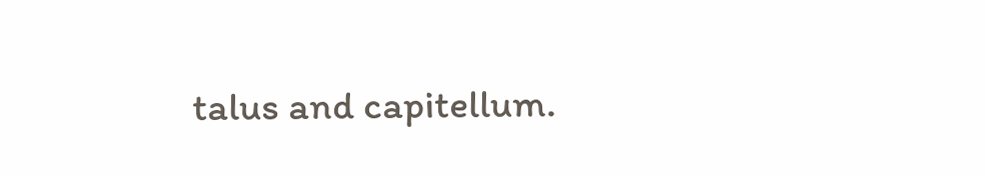talus and capitellum.